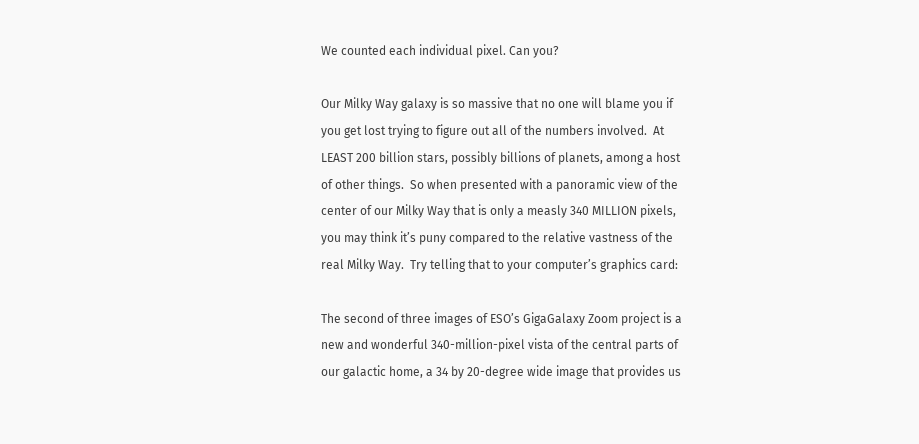We counted each individual pixel. Can you?

Our Milky Way galaxy is so massive that no one will blame you if you get lost trying to figure out all of the numbers involved.  At LEAST 200 billion stars, possibly billions of planets, among a host of other things.  So when presented with a panoramic view of the center of our Milky Way that is only a measly 340 MILLION pixels, you may think it’s puny compared to the relative vastness of the real Milky Way.  Try telling that to your computer’s graphics card:

The second of three images of ESO’s GigaGalaxy Zoom project is a new and wonderful 340-million-pixel vista of the central parts of our galactic home, a 34 by 20-degree wide image that provides us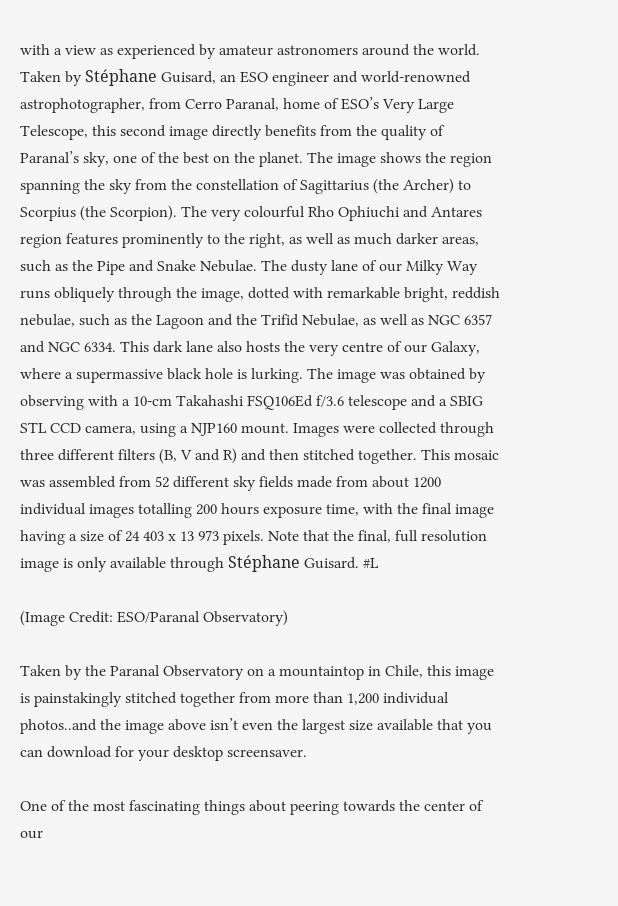with a view as experienced by amateur astronomers around the world. Taken by Stéphane Guisard, an ESO engineer and world-renowned astrophotographer, from Cerro Paranal, home of ESO’s Very Large Telescope, this second image directly benefits from the quality of Paranal’s sky, one of the best on the planet. The image shows the region spanning the sky from the constellation of Sagittarius (the Archer) to Scorpius (the Scorpion). The very colourful Rho Ophiuchi and Antares region features prominently to the right, as well as much darker areas, such as the Pipe and Snake Nebulae. The dusty lane of our Milky Way runs obliquely through the image, dotted with remarkable bright, reddish nebulae, such as the Lagoon and the Trifid Nebulae, as well as NGC 6357 and NGC 6334. This dark lane also hosts the very centre of our Galaxy, where a supermassive black hole is lurking. The image was obtained by observing with a 10-cm Takahashi FSQ106Ed f/3.6 telescope and a SBIG STL CCD camera, using a NJP160 mount. Images were collected through three different filters (B, V and R) and then stitched together. This mosaic was assembled from 52 different sky fields made from about 1200 individual images totalling 200 hours exposure time, with the final image having a size of 24 403 x 13 973 pixels. Note that the final, full resolution image is only available through Stéphane Guisard. #L

(Image Credit: ESO/Paranal Observatory)

Taken by the Paranal Observatory on a mountaintop in Chile, this image is painstakingly stitched together from more than 1,200 individual photos..and the image above isn’t even the largest size available that you can download for your desktop screensaver.

One of the most fascinating things about peering towards the center of our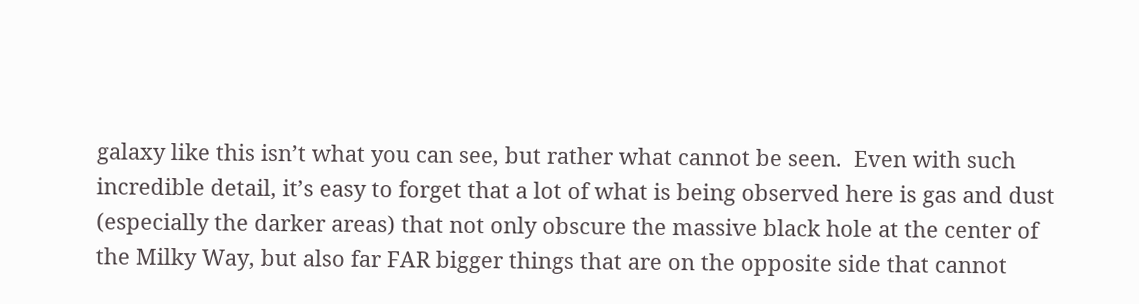galaxy like this isn’t what you can see, but rather what cannot be seen.  Even with such incredible detail, it’s easy to forget that a lot of what is being observed here is gas and dust (especially the darker areas) that not only obscure the massive black hole at the center of the Milky Way, but also far FAR bigger things that are on the opposite side that cannot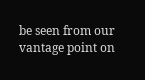be seen from our vantage point on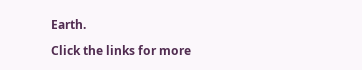Earth.

Click the links for more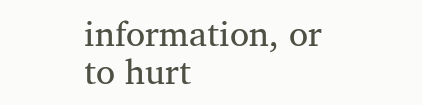information, or to hurt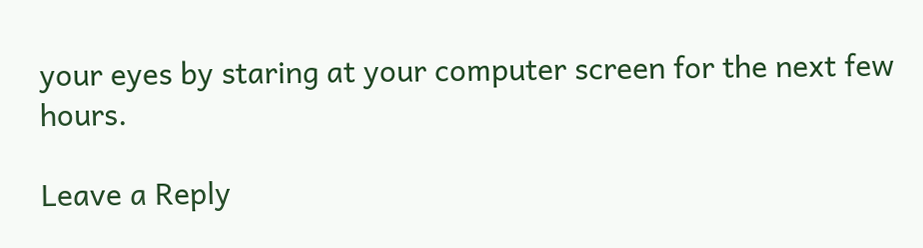your eyes by staring at your computer screen for the next few hours.

Leave a Reply